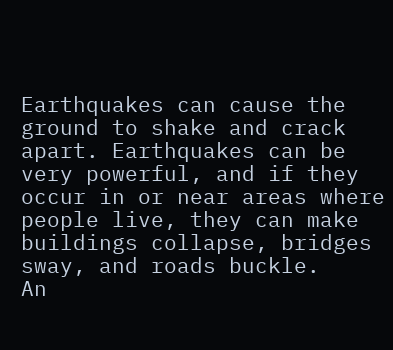Earthquakes can cause the ground to shake and crack apart. Earthquakes can be very powerful, and if they occur in or near areas where people live, they can make buildings collapse, bridges sway, and roads buckle.
An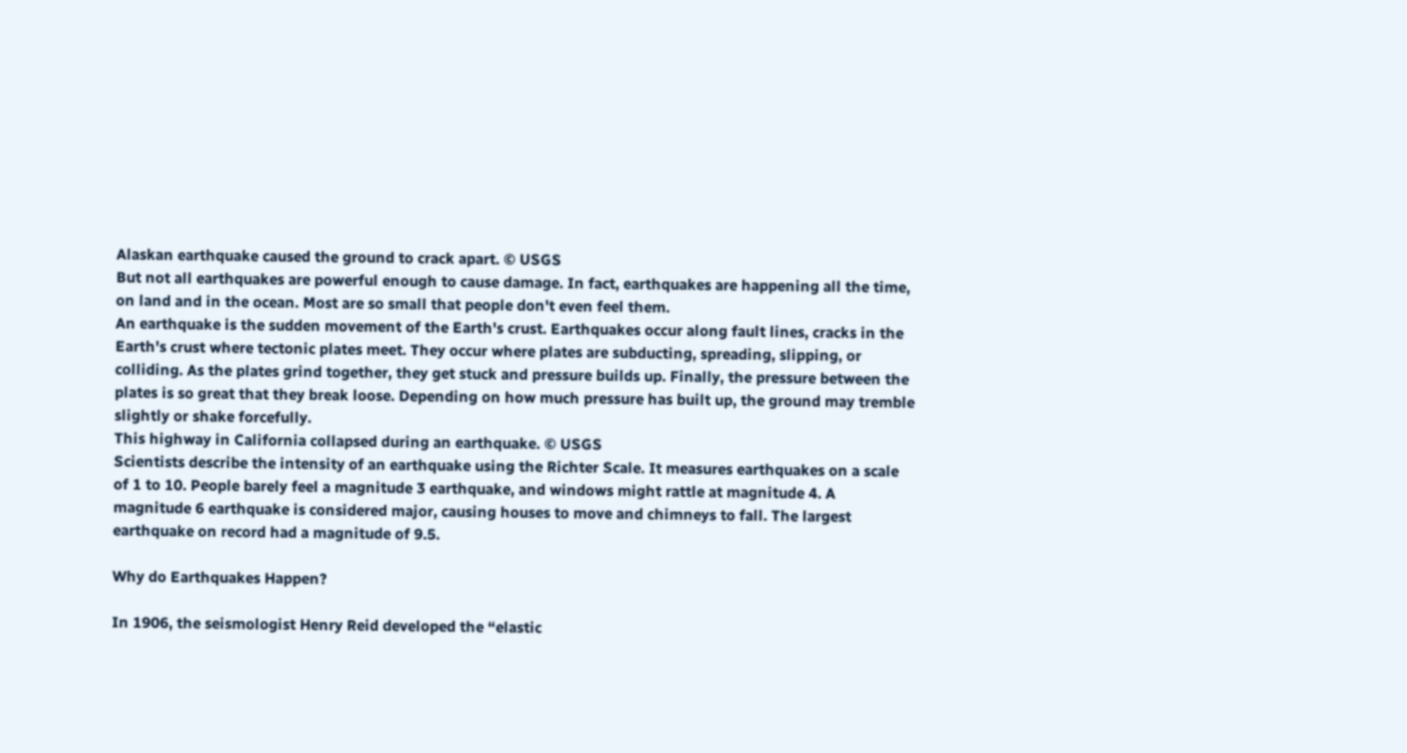Alaskan earthquake caused the ground to crack apart. © USGS
But not all earthquakes are powerful enough to cause damage. In fact, earthquakes are happening all the time, on land and in the ocean. Most are so small that people don't even feel them.
An earthquake is the sudden movement of the Earth's crust. Earthquakes occur along fault lines, cracks in the Earth's crust where tectonic plates meet. They occur where plates are subducting, spreading, slipping, or colliding. As the plates grind together, they get stuck and pressure builds up. Finally, the pressure between the plates is so great that they break loose. Depending on how much pressure has built up, the ground may tremble slightly or shake forcefully.
This highway in California collapsed during an earthquake. © USGS
Scientists describe the intensity of an earthquake using the Richter Scale. It measures earthquakes on a scale of 1 to 10. People barely feel a magnitude 3 earthquake, and windows might rattle at magnitude 4. A magnitude 6 earthquake is considered major, causing houses to move and chimneys to fall. The largest earthquake on record had a magnitude of 9.5.

Why do Earthquakes Happen?

In 1906, the seismologist Henry Reid developed the “elastic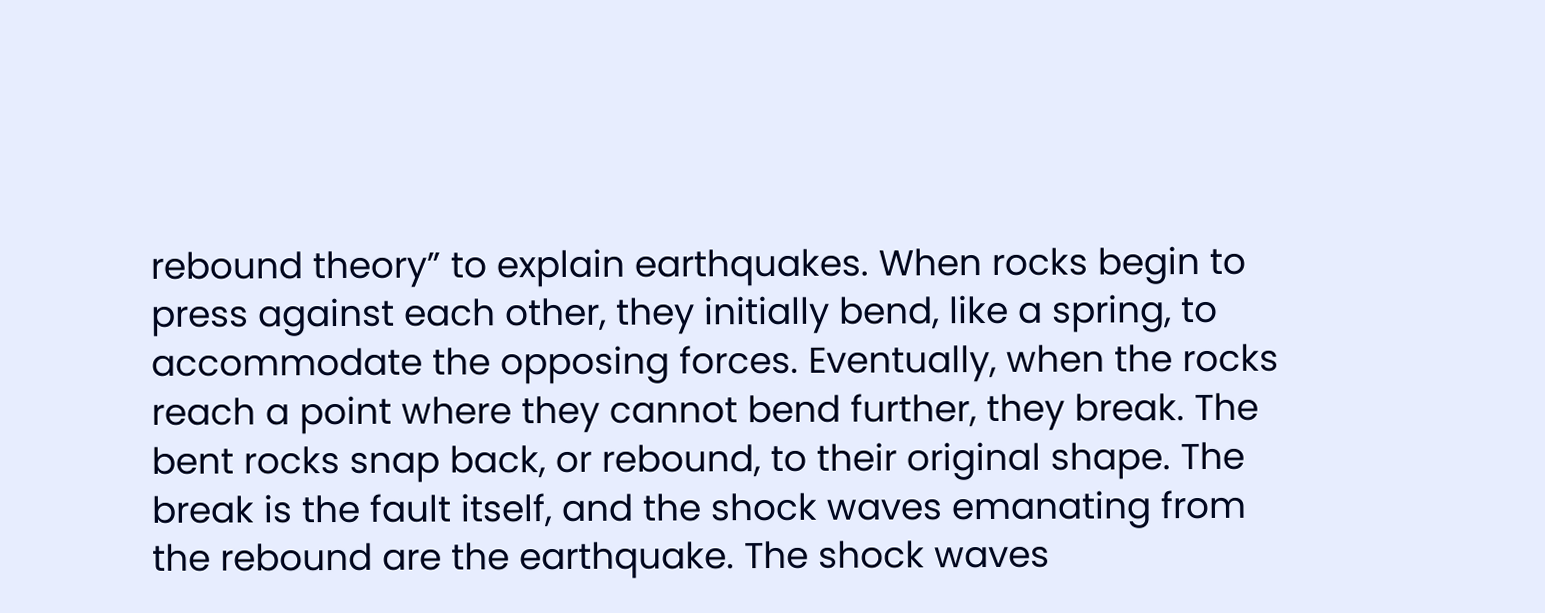rebound theory” to explain earthquakes. When rocks begin to press against each other, they initially bend, like a spring, to accommodate the opposing forces. Eventually, when the rocks reach a point where they cannot bend further, they break. The bent rocks snap back, or rebound, to their original shape. The break is the fault itself, and the shock waves emanating from the rebound are the earthquake. The shock waves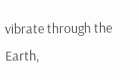vibrate through the Earth,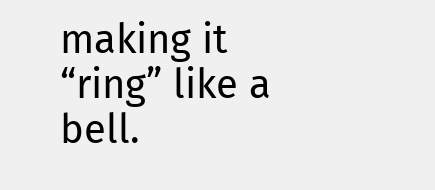making it “ring” like a bell.